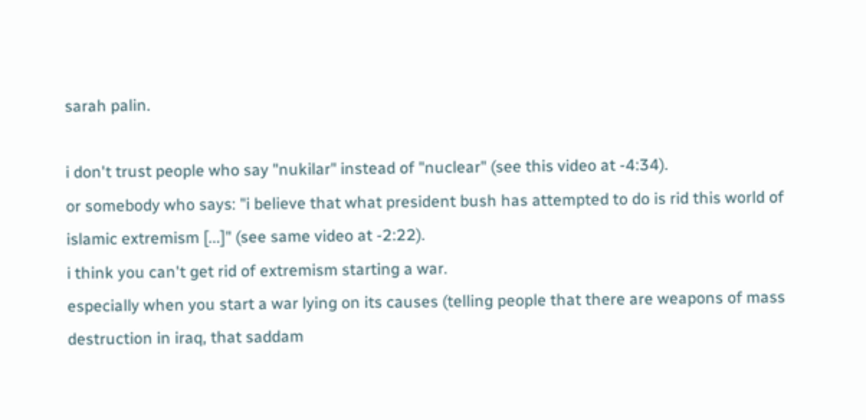sarah palin.

i don't trust people who say "nukilar" instead of "nuclear" (see this video at -4:34).
or somebody who says: "i believe that what president bush has attempted to do is rid this world of islamic extremism [...]" (see same video at -2:22).
i think you can't get rid of extremism starting a war.
especially when you start a war lying on its causes (telling people that there are weapons of mass destruction in iraq, that saddam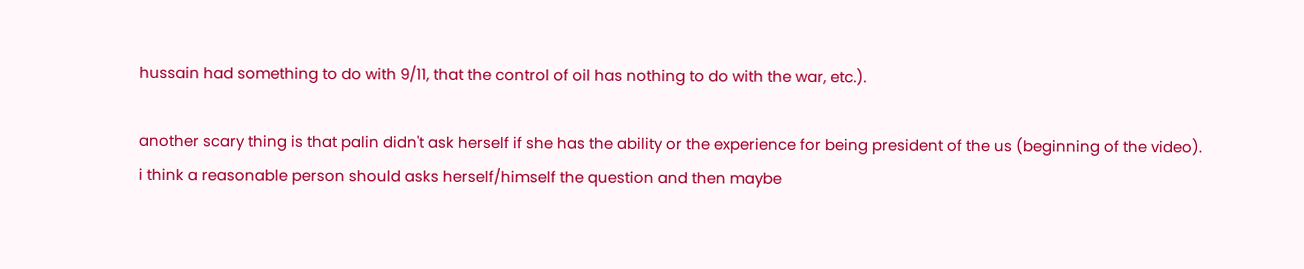hussain had something to do with 9/11, that the control of oil has nothing to do with the war, etc.).

another scary thing is that palin didn't ask herself if she has the ability or the experience for being president of the us (beginning of the video).
i think a reasonable person should asks herself/himself the question and then maybe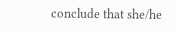conclude that she/he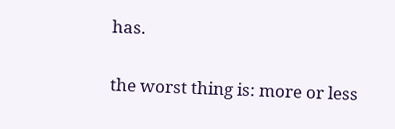has.

the worst thing is: more or less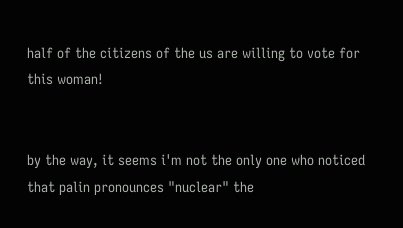half of the citizens of the us are willing to vote for this woman!


by the way, it seems i'm not the only one who noticed that palin pronounces "nuclear" the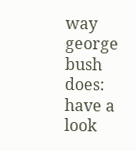way george bush does: have a look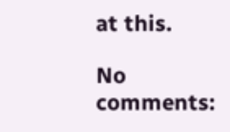at this.

No comments: